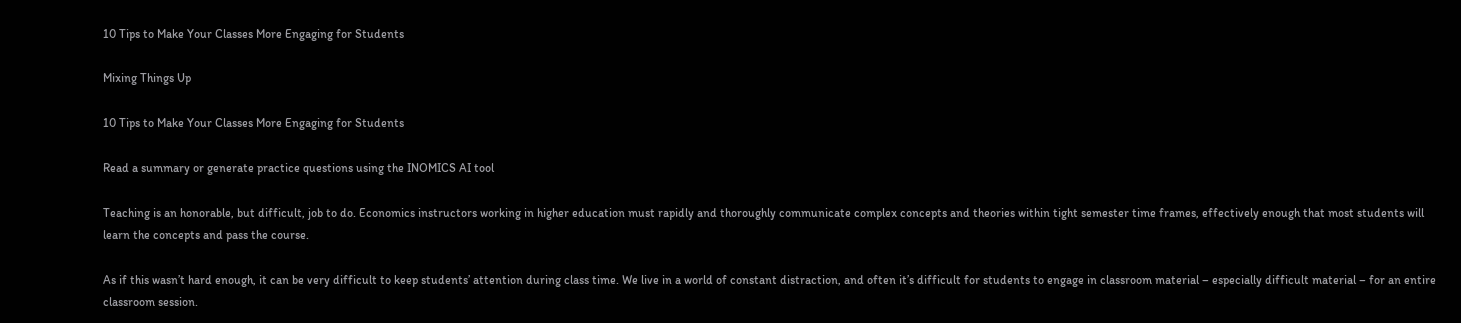10 Tips to Make Your Classes More Engaging for Students

Mixing Things Up

10 Tips to Make Your Classes More Engaging for Students

Read a summary or generate practice questions using the INOMICS AI tool

Teaching is an honorable, but difficult, job to do. Economics instructors working in higher education must rapidly and thoroughly communicate complex concepts and theories within tight semester time frames, effectively enough that most students will learn the concepts and pass the course.

As if this wasn’t hard enough, it can be very difficult to keep students’ attention during class time. We live in a world of constant distraction, and often it’s difficult for students to engage in classroom material – especially difficult material – for an entire classroom session.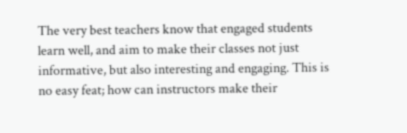The very best teachers know that engaged students learn well, and aim to make their classes not just informative, but also interesting and engaging. This is no easy feat; how can instructors make their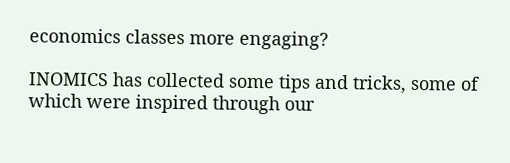economics classes more engaging?

INOMICS has collected some tips and tricks, some of which were inspired through our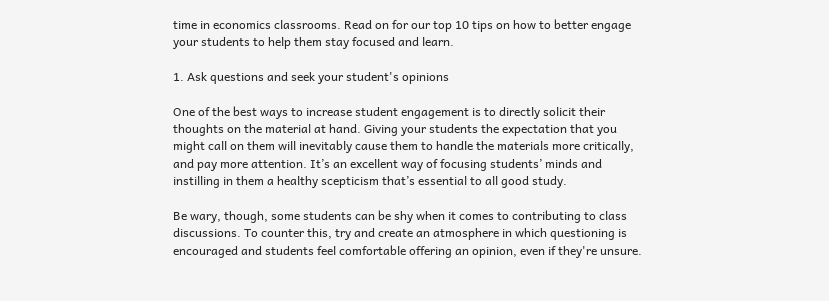time in economics classrooms. Read on for our top 10 tips on how to better engage your students to help them stay focused and learn.

1. Ask questions and seek your student's opinions

One of the best ways to increase student engagement is to directly solicit their thoughts on the material at hand. Giving your students the expectation that you might call on them will inevitably cause them to handle the materials more critically, and pay more attention. It’s an excellent way of focusing students’ minds and instilling in them a healthy scepticism that’s essential to all good study.

Be wary, though, some students can be shy when it comes to contributing to class discussions. To counter this, try and create an atmosphere in which questioning is encouraged and students feel comfortable offering an opinion, even if they're unsure.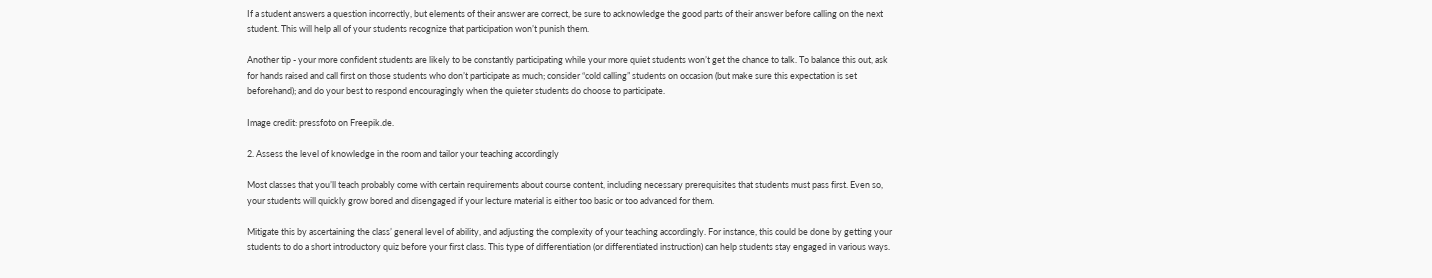If a student answers a question incorrectly, but elements of their answer are correct, be sure to acknowledge the good parts of their answer before calling on the next student. This will help all of your students recognize that participation won’t punish them.

Another tip - your more confident students are likely to be constantly participating while your more quiet students won’t get the chance to talk. To balance this out, ask for hands raised and call first on those students who don’t participate as much; consider “cold calling” students on occasion (but make sure this expectation is set beforehand); and do your best to respond encouragingly when the quieter students do choose to participate.

Image credit: pressfoto on Freepik.de.

2. Assess the level of knowledge in the room and tailor your teaching accordingly

Most classes that you’ll teach probably come with certain requirements about course content, including necessary prerequisites that students must pass first. Even so, your students will quickly grow bored and disengaged if your lecture material is either too basic or too advanced for them.

Mitigate this by ascertaining the class’ general level of ability, and adjusting the complexity of your teaching accordingly. For instance, this could be done by getting your students to do a short introductory quiz before your first class. This type of differentiation (or differentiated instruction) can help students stay engaged in various ways.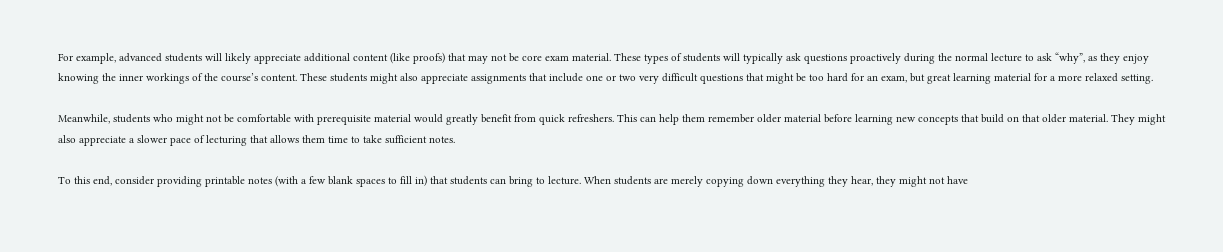For example, advanced students will likely appreciate additional content (like proofs) that may not be core exam material. These types of students will typically ask questions proactively during the normal lecture to ask “why”, as they enjoy knowing the inner workings of the course’s content. These students might also appreciate assignments that include one or two very difficult questions that might be too hard for an exam, but great learning material for a more relaxed setting.

Meanwhile, students who might not be comfortable with prerequisite material would greatly benefit from quick refreshers. This can help them remember older material before learning new concepts that build on that older material. They might also appreciate a slower pace of lecturing that allows them time to take sufficient notes.

To this end, consider providing printable notes (with a few blank spaces to fill in) that students can bring to lecture. When students are merely copying down everything they hear, they might not have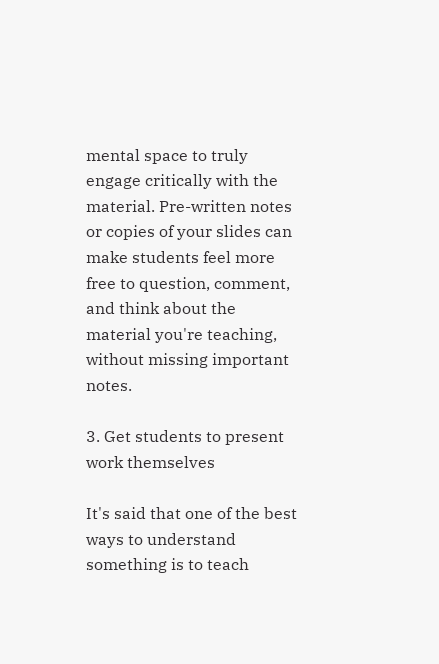mental space to truly engage critically with the material. Pre-written notes or copies of your slides can make students feel more free to question, comment, and think about the material you're teaching, without missing important notes.

3. Get students to present work themselves

It's said that one of the best ways to understand something is to teach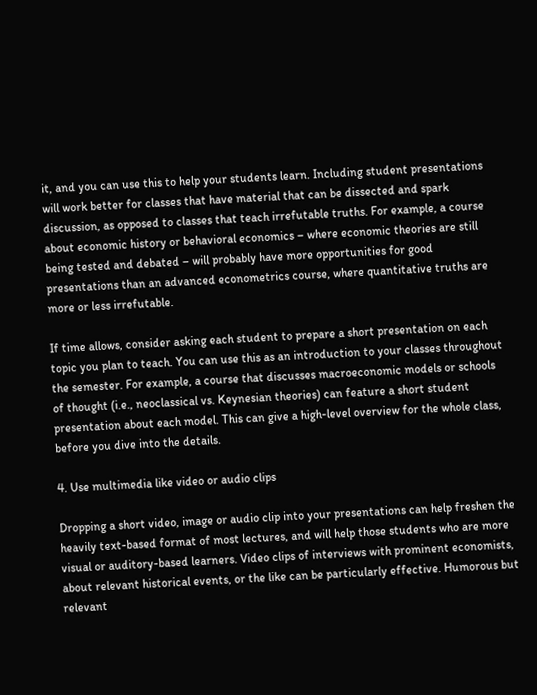it, and you can use this to help your students learn. Including student presentations will work better for classes that have material that can be dissected and spark discussion, as opposed to classes that teach irrefutable truths. For example, a course about economic history or behavioral economics – where economic theories are still being tested and debated – will probably have more opportunities for good presentations than an advanced econometrics course, where quantitative truths are more or less irrefutable.

If time allows, consider asking each student to prepare a short presentation on each topic you plan to teach. You can use this as an introduction to your classes throughout the semester. For example, a course that discusses macroeconomic models or schools of thought (i.e., neoclassical vs. Keynesian theories) can feature a short student presentation about each model. This can give a high-level overview for the whole class, before you dive into the details.

4. Use multimedia like video or audio clips

Dropping a short video, image or audio clip into your presentations can help freshen the heavily text-based format of most lectures, and will help those students who are more visual or auditory-based learners. Video clips of interviews with prominent economists, about relevant historical events, or the like can be particularly effective. Humorous but relevant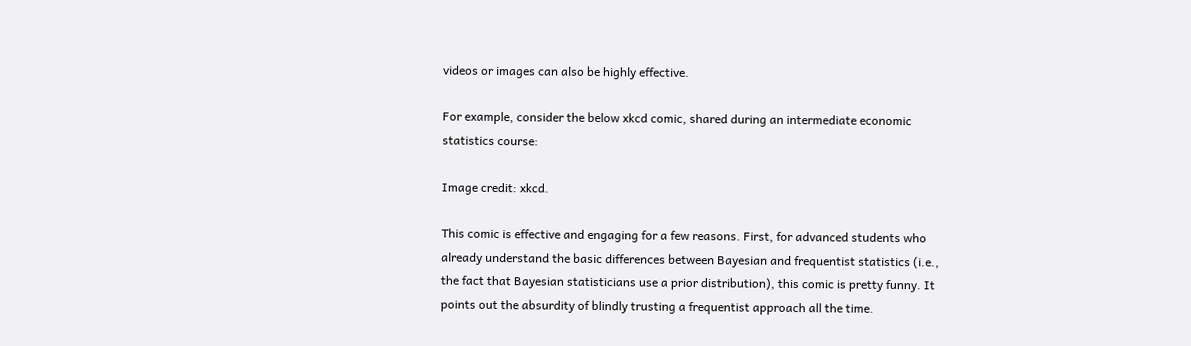videos or images can also be highly effective.

For example, consider the below xkcd comic, shared during an intermediate economic statistics course:

Image credit: xkcd.

This comic is effective and engaging for a few reasons. First, for advanced students who already understand the basic differences between Bayesian and frequentist statistics (i.e., the fact that Bayesian statisticians use a prior distribution), this comic is pretty funny. It points out the absurdity of blindly trusting a frequentist approach all the time.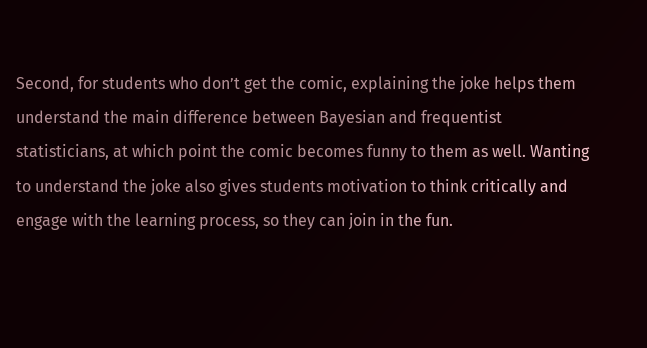Second, for students who don’t get the comic, explaining the joke helps them understand the main difference between Bayesian and frequentist statisticians, at which point the comic becomes funny to them as well. Wanting to understand the joke also gives students motivation to think critically and engage with the learning process, so they can join in the fun.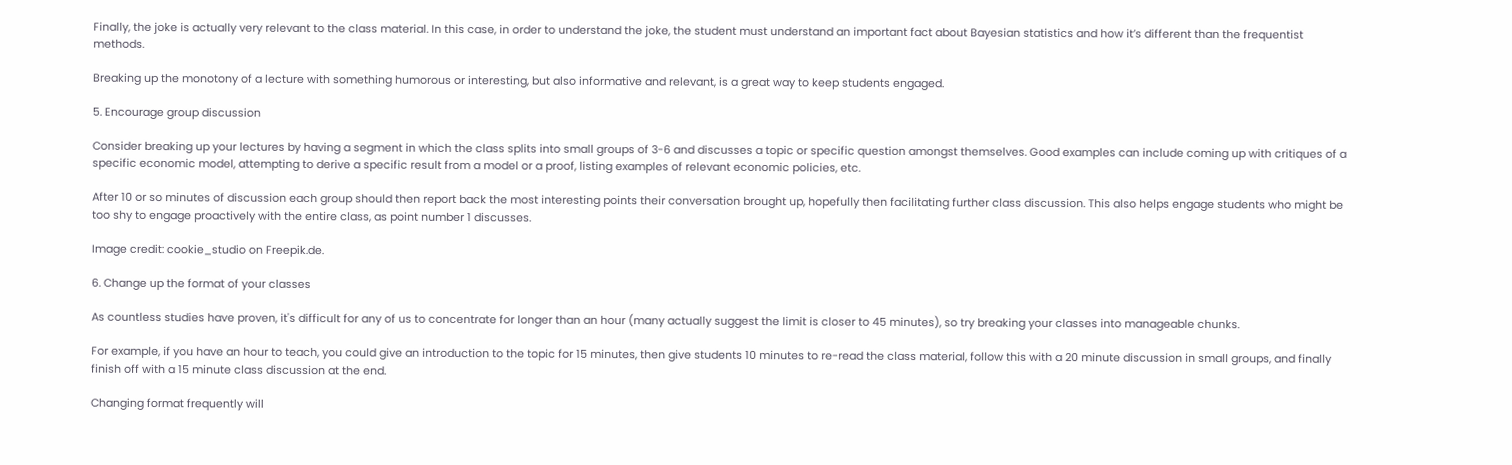Finally, the joke is actually very relevant to the class material. In this case, in order to understand the joke, the student must understand an important fact about Bayesian statistics and how it’s different than the frequentist methods.

Breaking up the monotony of a lecture with something humorous or interesting, but also informative and relevant, is a great way to keep students engaged.

5. Encourage group discussion

Consider breaking up your lectures by having a segment in which the class splits into small groups of 3-6 and discusses a topic or specific question amongst themselves. Good examples can include coming up with critiques of a specific economic model, attempting to derive a specific result from a model or a proof, listing examples of relevant economic policies, etc.

After 10 or so minutes of discussion each group should then report back the most interesting points their conversation brought up, hopefully then facilitating further class discussion. This also helps engage students who might be too shy to engage proactively with the entire class, as point number 1 discusses.

Image credit: cookie_studio on Freepik.de.

6. Change up the format of your classes

As countless studies have proven, it's difficult for any of us to concentrate for longer than an hour (many actually suggest the limit is closer to 45 minutes), so try breaking your classes into manageable chunks.

For example, if you have an hour to teach, you could give an introduction to the topic for 15 minutes, then give students 10 minutes to re-read the class material, follow this with a 20 minute discussion in small groups, and finally finish off with a 15 minute class discussion at the end.

Changing format frequently will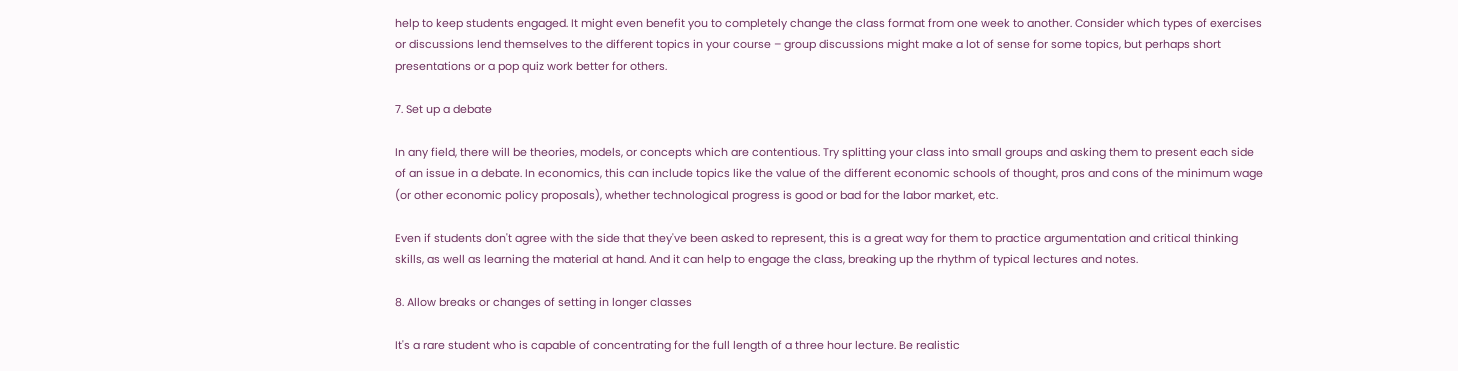help to keep students engaged. It might even benefit you to completely change the class format from one week to another. Consider which types of exercises or discussions lend themselves to the different topics in your course – group discussions might make a lot of sense for some topics, but perhaps short presentations or a pop quiz work better for others.

7. Set up a debate

In any field, there will be theories, models, or concepts which are contentious. Try splitting your class into small groups and asking them to present each side of an issue in a debate. In economics, this can include topics like the value of the different economic schools of thought, pros and cons of the minimum wage (or other economic policy proposals), whether technological progress is good or bad for the labor market, etc.

Even if students don't agree with the side that they've been asked to represent, this is a great way for them to practice argumentation and critical thinking skills, as well as learning the material at hand. And it can help to engage the class, breaking up the rhythm of typical lectures and notes.

8. Allow breaks or changes of setting in longer classes

It's a rare student who is capable of concentrating for the full length of a three hour lecture. Be realistic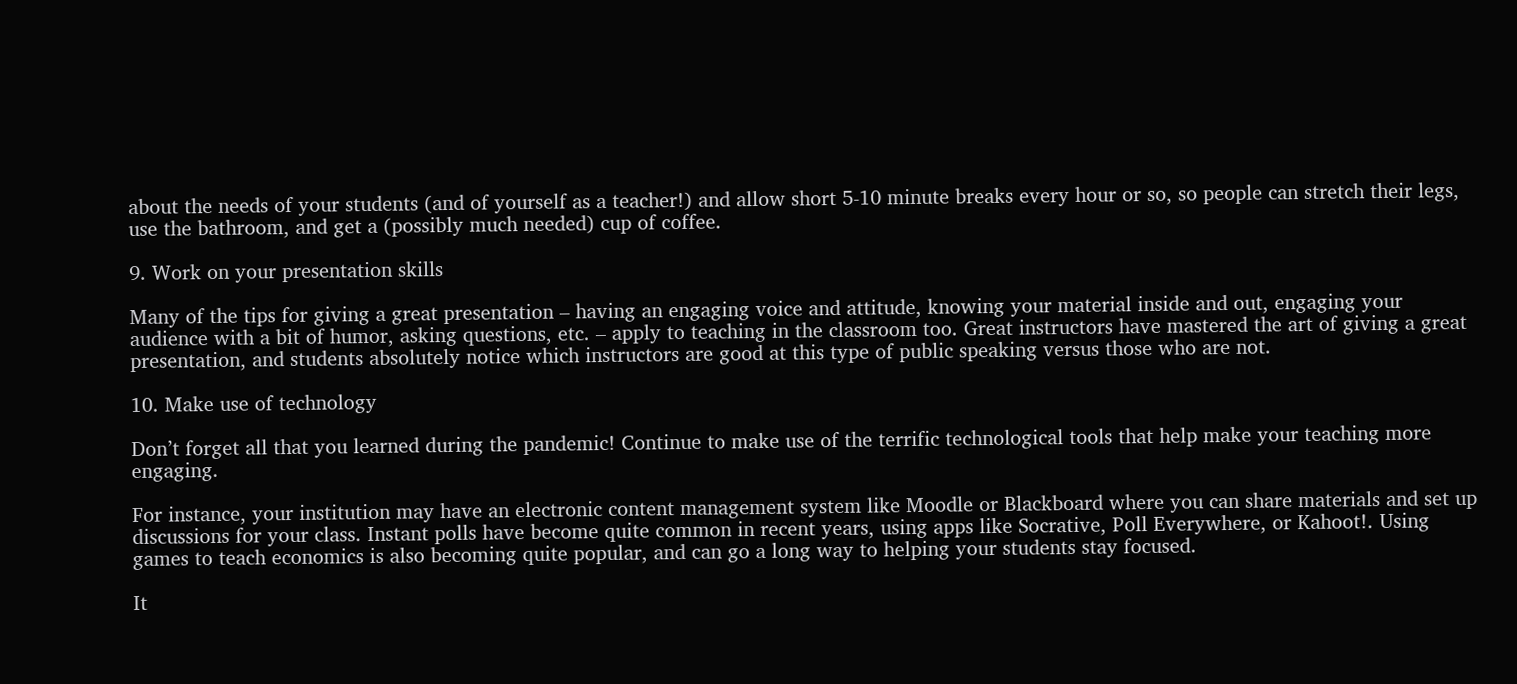about the needs of your students (and of yourself as a teacher!) and allow short 5-10 minute breaks every hour or so, so people can stretch their legs, use the bathroom, and get a (possibly much needed) cup of coffee.

9. Work on your presentation skills

Many of the tips for giving a great presentation – having an engaging voice and attitude, knowing your material inside and out, engaging your audience with a bit of humor, asking questions, etc. – apply to teaching in the classroom too. Great instructors have mastered the art of giving a great presentation, and students absolutely notice which instructors are good at this type of public speaking versus those who are not.

10. Make use of technology

Don’t forget all that you learned during the pandemic! Continue to make use of the terrific technological tools that help make your teaching more engaging.

For instance, your institution may have an electronic content management system like Moodle or Blackboard where you can share materials and set up discussions for your class. Instant polls have become quite common in recent years, using apps like Socrative, Poll Everywhere, or Kahoot!. Using games to teach economics is also becoming quite popular, and can go a long way to helping your students stay focused.

It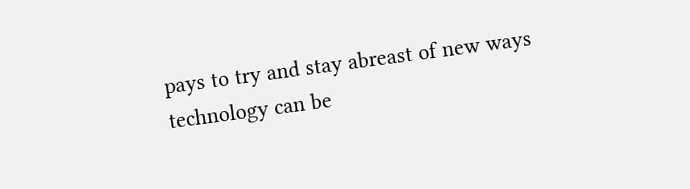pays to try and stay abreast of new ways technology can be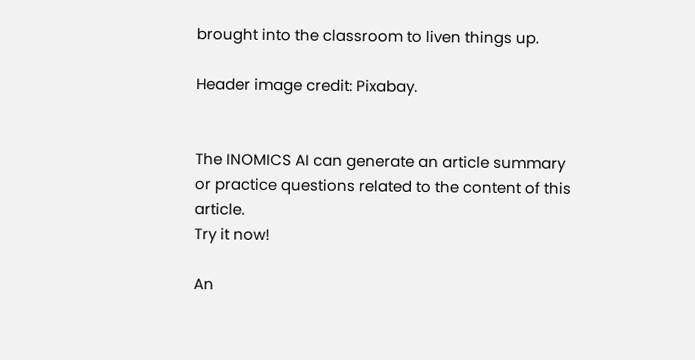brought into the classroom to liven things up.

Header image credit: Pixabay.


The INOMICS AI can generate an article summary or practice questions related to the content of this article.
Try it now!

An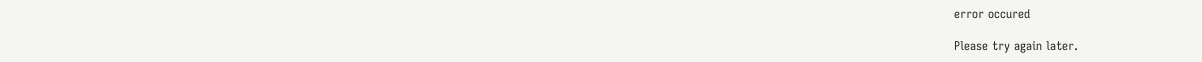error occured

Please try again later.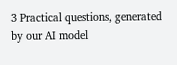3 Practical questions, generated by our AI model